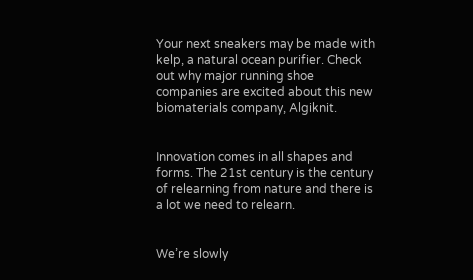Your next sneakers may be made with kelp, a natural ocean purifier. Check out why major running shoe companies are excited about this new biomaterials company, Algiknit.


Innovation comes in all shapes and forms. The 21st century is the century of relearning from nature and there is a lot we need to relearn.


We’re slowly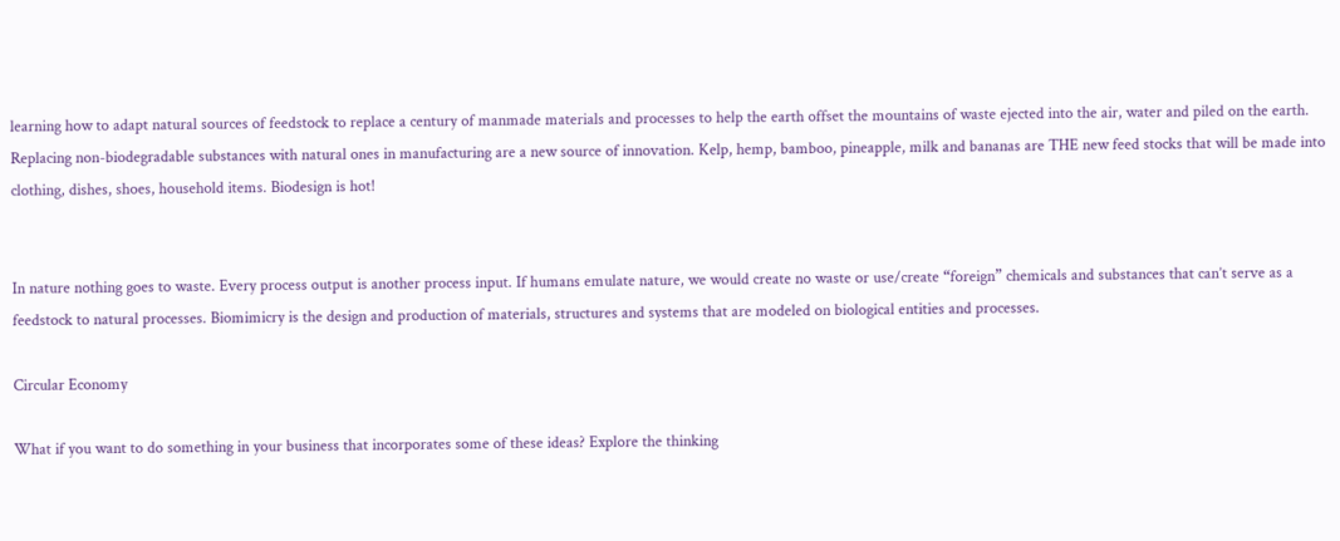learning how to adapt natural sources of feedstock to replace a century of manmade materials and processes to help the earth offset the mountains of waste ejected into the air, water and piled on the earth. Replacing non-biodegradable substances with natural ones in manufacturing are a new source of innovation. Kelp, hemp, bamboo, pineapple, milk and bananas are THE new feed stocks that will be made into clothing, dishes, shoes, household items. Biodesign is hot!


In nature nothing goes to waste. Every process output is another process input. If humans emulate nature, we would create no waste or use/create “foreign” chemicals and substances that can’t serve as a feedstock to natural processes. Biomimicry is the design and production of materials, structures and systems that are modeled on biological entities and processes.

Circular Economy

What if you want to do something in your business that incorporates some of these ideas? Explore the thinking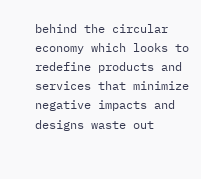behind the circular economy which looks to redefine products and services that minimize negative impacts and designs waste out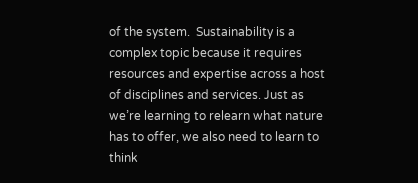of the system.  Sustainability is a complex topic because it requires resources and expertise across a host of disciplines and services. Just as we’re learning to relearn what nature has to offer, we also need to learn to think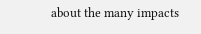about the many impacts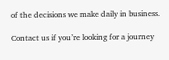of the decisions we make daily in business.

Contact us if you’re looking for a journey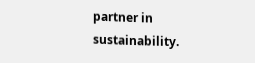partner in sustainability.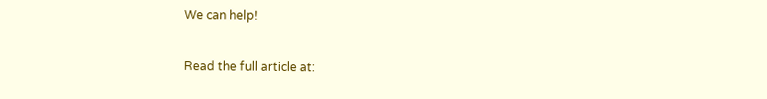We can help!

Read the full article at: